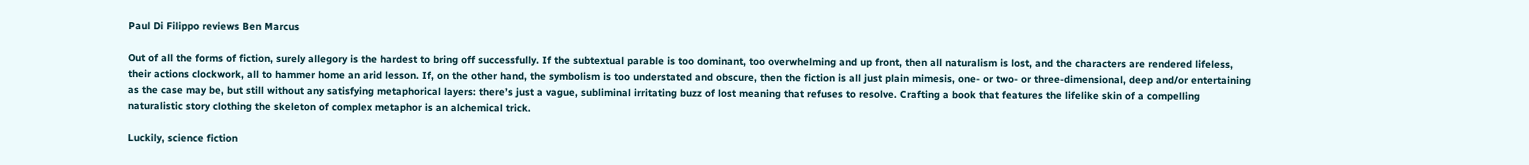Paul Di Filippo reviews Ben Marcus

Out of all the forms of fiction, surely allegory is the hardest to bring off successfully. If the subtextual parable is too dominant, too overwhelming and up front, then all naturalism is lost, and the characters are rendered lifeless, their actions clockwork, all to hammer home an arid lesson. If, on the other hand, the symbolism is too understated and obscure, then the fiction is all just plain mimesis, one- or two- or three-dimensional, deep and/or entertaining as the case may be, but still without any satisfying metaphorical layers: there’s just a vague, subliminal irritating buzz of lost meaning that refuses to resolve. Crafting a book that features the lifelike skin of a compelling naturalistic story clothing the skeleton of complex metaphor is an alchemical trick.

Luckily, science fiction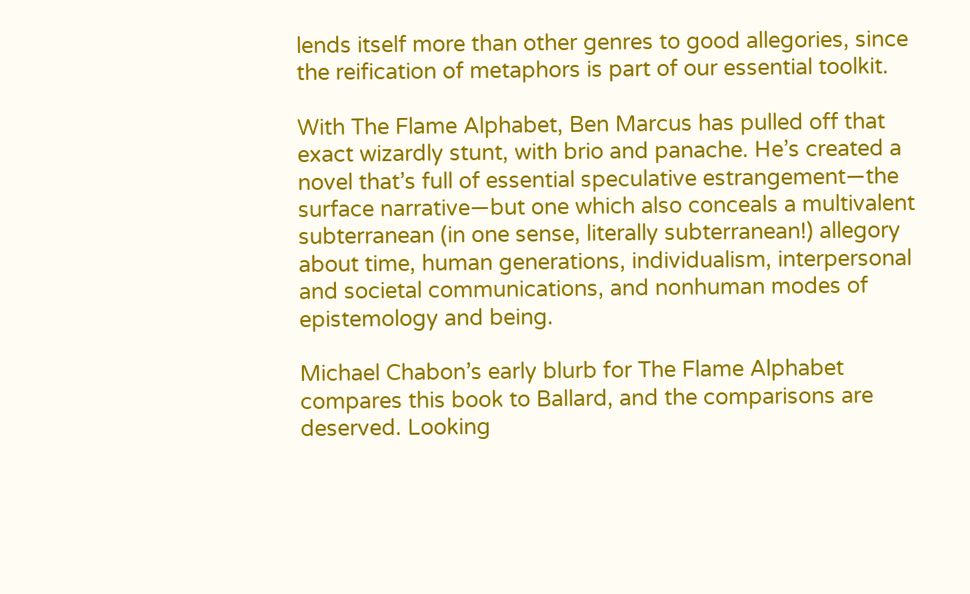lends itself more than other genres to good allegories, since the reification of metaphors is part of our essential toolkit.

With The Flame Alphabet, Ben Marcus has pulled off that exact wizardly stunt, with brio and panache. He’s created a novel that’s full of essential speculative estrangement—the surface narrative—but one which also conceals a multivalent subterranean (in one sense, literally subterranean!) allegory about time, human generations, individualism, interpersonal and societal communications, and nonhuman modes of epistemology and being.

Michael Chabon’s early blurb for The Flame Alphabet compares this book to Ballard, and the comparisons are deserved. Looking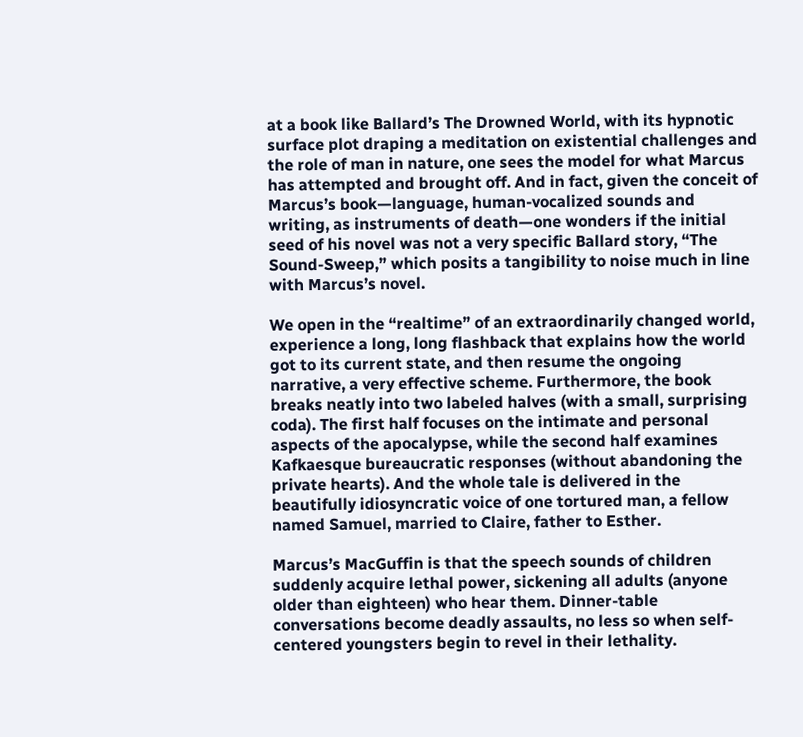at a book like Ballard’s The Drowned World, with its hypnotic surface plot draping a meditation on existential challenges and the role of man in nature, one sees the model for what Marcus has attempted and brought off. And in fact, given the conceit of Marcus’s book—language, human-vocalized sounds and writing, as instruments of death—one wonders if the initial seed of his novel was not a very specific Ballard story, “The Sound-Sweep,” which posits a tangibility to noise much in line with Marcus’s novel.

We open in the “realtime” of an extraordinarily changed world, experience a long, long flashback that explains how the world got to its current state, and then resume the ongoing narrative, a very effective scheme. Furthermore, the book breaks neatly into two labeled halves (with a small, surprising coda). The first half focuses on the intimate and personal aspects of the apocalypse, while the second half examines Kafkaesque bureaucratic responses (without abandoning the private hearts). And the whole tale is delivered in the beautifully idiosyncratic voice of one tortured man, a fellow named Samuel, married to Claire, father to Esther.

Marcus’s MacGuffin is that the speech sounds of children suddenly acquire lethal power, sickening all adults (anyone older than eighteen) who hear them. Dinner-table conversations become deadly assaults, no less so when self-centered youngsters begin to revel in their lethality.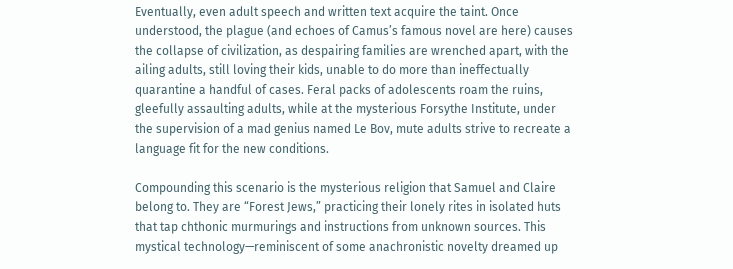Eventually, even adult speech and written text acquire the taint. Once understood, the plague (and echoes of Camus’s famous novel are here) causes the collapse of civilization, as despairing families are wrenched apart, with the ailing adults, still loving their kids, unable to do more than ineffectually quarantine a handful of cases. Feral packs of adolescents roam the ruins, gleefully assaulting adults, while at the mysterious Forsythe Institute, under the supervision of a mad genius named Le Bov, mute adults strive to recreate a language fit for the new conditions.

Compounding this scenario is the mysterious religion that Samuel and Claire belong to. They are “Forest Jews,” practicing their lonely rites in isolated huts that tap chthonic murmurings and instructions from unknown sources. This mystical technology—reminiscent of some anachronistic novelty dreamed up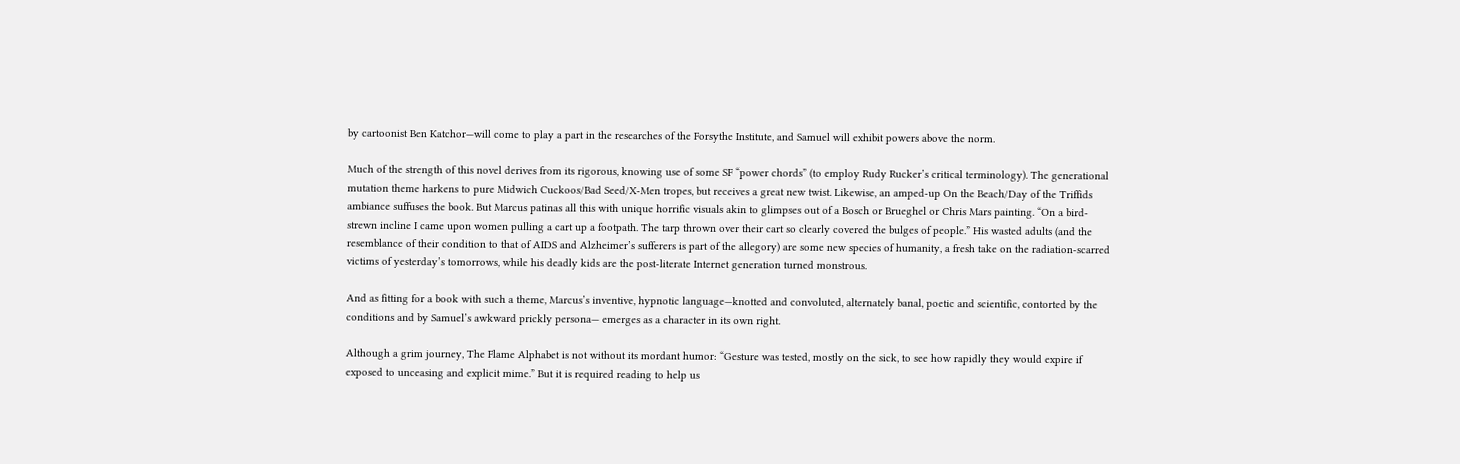by cartoonist Ben Katchor—will come to play a part in the researches of the Forsythe Institute, and Samuel will exhibit powers above the norm.

Much of the strength of this novel derives from its rigorous, knowing use of some SF “power chords” (to employ Rudy Rucker’s critical terminology). The generational mutation theme harkens to pure Midwich Cuckoos/Bad Seed/X-Men tropes, but receives a great new twist. Likewise, an amped-up On the Beach/Day of the Triffids ambiance suffuses the book. But Marcus patinas all this with unique horrific visuals akin to glimpses out of a Bosch or Brueghel or Chris Mars painting. “On a bird-strewn incline I came upon women pulling a cart up a footpath. The tarp thrown over their cart so clearly covered the bulges of people.” His wasted adults (and the resemblance of their condition to that of AIDS and Alzheimer’s sufferers is part of the allegory) are some new species of humanity, a fresh take on the radiation-scarred victims of yesterday’s tomorrows, while his deadly kids are the post-literate Internet generation turned monstrous.

And as fitting for a book with such a theme, Marcus’s inventive, hypnotic language—knotted and convoluted, alternately banal, poetic and scientific, contorted by the conditions and by Samuel’s awkward prickly persona— emerges as a character in its own right.

Although a grim journey, The Flame Alphabet is not without its mordant humor: “Gesture was tested, mostly on the sick, to see how rapidly they would expire if exposed to unceasing and explicit mime.” But it is required reading to help us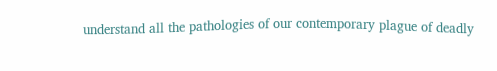understand all the pathologies of our contemporary plague of deadly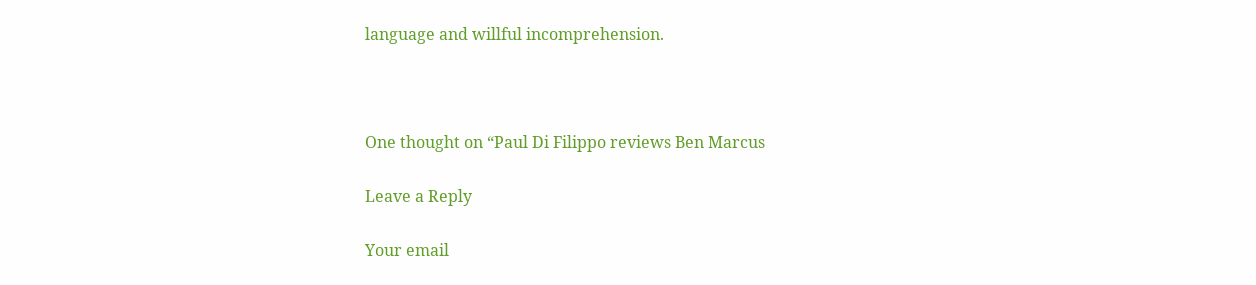language and willful incomprehension.



One thought on “Paul Di Filippo reviews Ben Marcus

Leave a Reply

Your email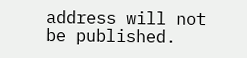address will not be published.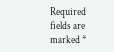Required fields are marked *